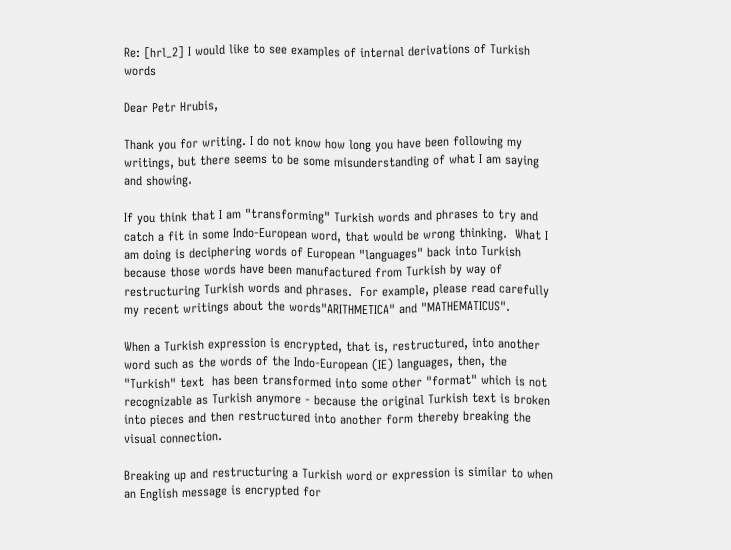Re: [hrl_2] I would like to see examples of internal derivations of Turkish words

Dear Petr Hrubis,

Thank you for writing. I do not know how long you have been following my writings, but there seems to be some misunderstanding of what I am saying and showing.

If you think that I am "transforming" Turkish words and phrases to try and catch a fit in some Indo-European word, that would be wrong thinking.  What I am doing is deciphering words of European "languages" back into Turkish because those words have been manufactured from Turkish by way of restructuring Turkish words and phrases.  For example, please read carefully my recent writings about the words"ARITHMETICA" and "MATHEMATICUS".

When a Turkish expression is encrypted, that is, restructured, into another word such as the words of the Indo-European (IE) languages, then, the "Turkish" text  has been transformed into some other "format" which is not recognizable as Turkish anymore - because the original Turkish text is broken into pieces and then restructured into another form thereby breaking the visual connection.

Breaking up and restructuring a Turkish word or expression is similar to when an English message is encrypted for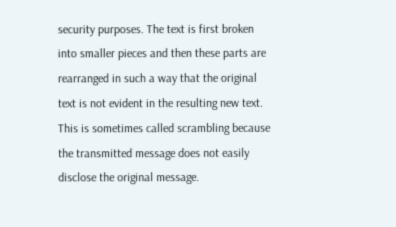security purposes. The text is first broken into smaller pieces and then these parts are rearranged in such a way that the original text is not evident in the resulting new text.  This is sometimes called scrambling because the transmitted message does not easily disclose the original message.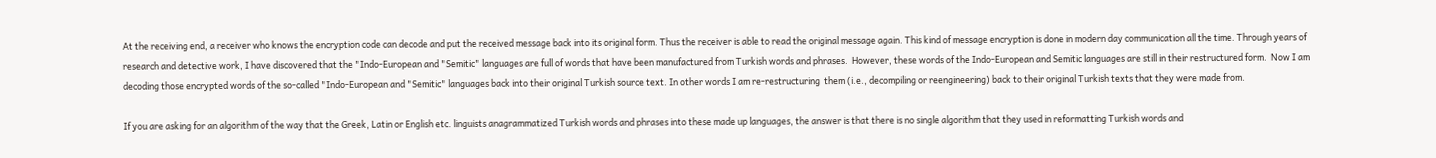At the receiving end, a receiver who knows the encryption code can decode and put the received message back into its original form. Thus the receiver is able to read the original message again. This kind of message encryption is done in modern day communication all the time. Through years of research and detective work, I have discovered that the "Indo-European and "Semitic" languages are full of words that have been manufactured from Turkish words and phrases.  However, these words of the Indo-European and Semitic languages are still in their restructured form.  Now I am decoding those encrypted words of the so-called "Indo-European and "Semitic" languages back into their original Turkish source text. In other words I am re-restructuring  them (i.e., decompiling or reengineering) back to their original Turkish texts that they were made from.

If you are asking for an algorithm of the way that the Greek, Latin or English etc. linguists anagrammatized Turkish words and phrases into these made up languages, the answer is that there is no single algorithm that they used in reformatting Turkish words and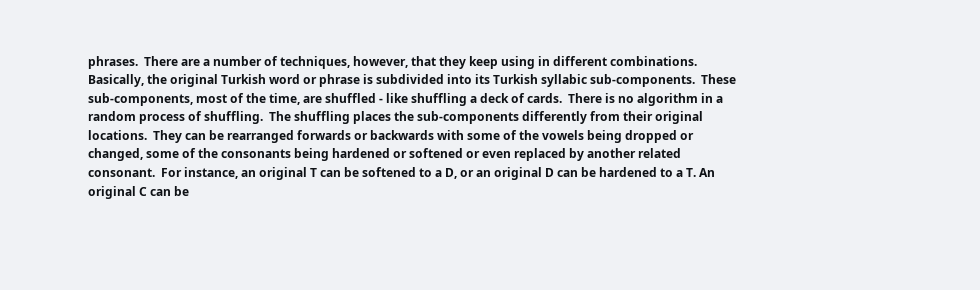phrases.  There are a number of techniques, however, that they keep using in different combinations.  Basically, the original Turkish word or phrase is subdivided into its Turkish syllabic sub-components.  These sub-components, most of the time, are shuffled - like shuffling a deck of cards.  There is no algorithm in a random process of shuffling.  The shuffling places the sub-components differently from their original locations.  They can be rearranged forwards or backwards with some of the vowels being dropped or changed, some of the consonants being hardened or softened or even replaced by another related consonant.  For instance, an original T can be softened to a D, or an original D can be hardened to a T. An original C can be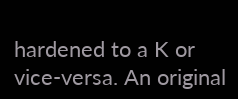hardened to a K or vice-versa. An original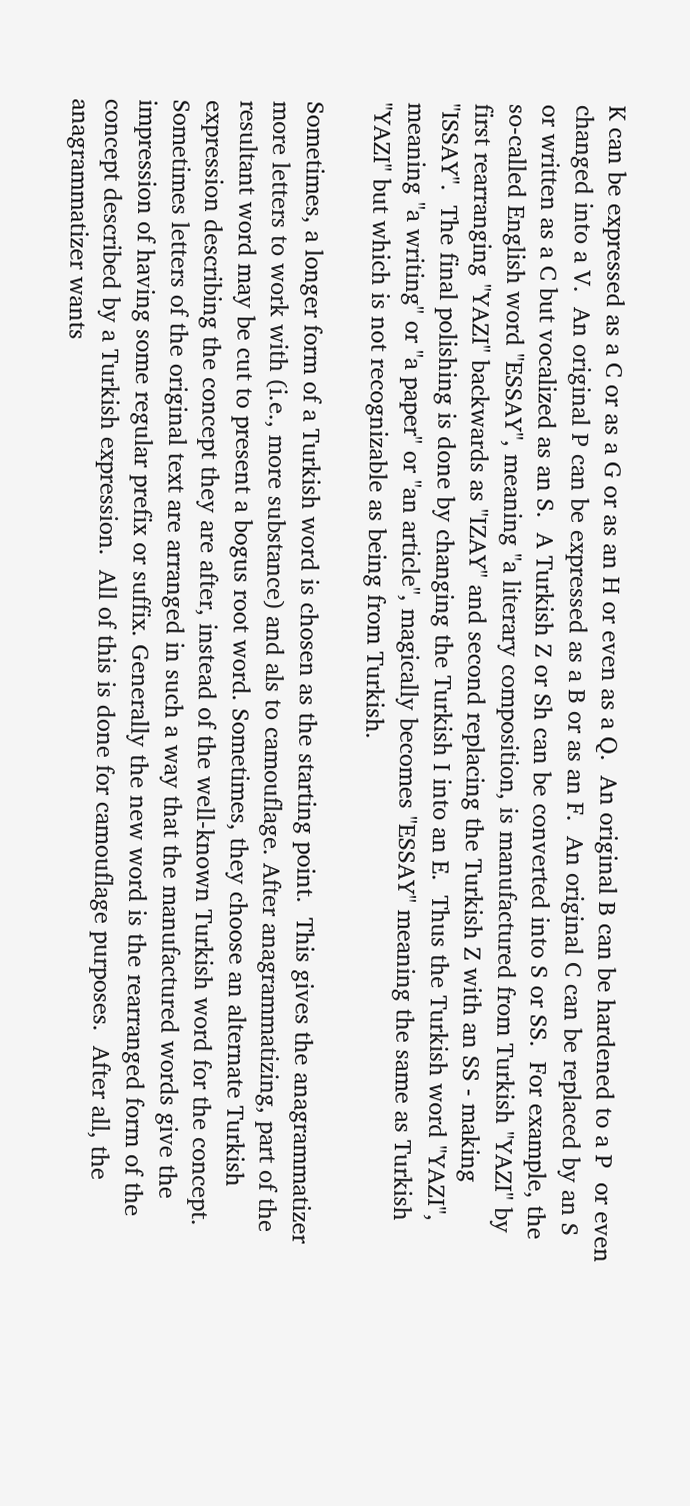K can be expressed as a C or as a G or as an H or even as a Q.  An original B can be hardened to a P  or even changed into a V.  An original P can be expressed as a B or as an F.  An original C can be replaced by an S or written as a C but vocalized as an S.  A Turkish Z or Sh can be converted into S or SS.  For example, the so-called English word "ESSAY", meaning "a literary composition, is manufactured from Turkish "YAZI" by first rearranging "YAZI" backwards as "IZAY" and second replacing the Turkish Z with an SS - making "ISSAY".  The final polishing is done by changing the Turkish I into an E.  Thus the Turkish word "YAZI", meaning "a writing" or "a paper" or "an article", magically becomes "ESSAY" meaning the same as Turkish "YAZI" but which is not recognizable as being from Turkish.

Sometimes, a longer form of a Turkish word is chosen as the starting point.  This gives the anagrammatizer more letters to work with (i.e., more substance) and als to camouflage. After anagrammatizing, part of the resultant word may be cut to present a bogus root word. Sometimes, they choose an alternate Turkish expression describing the concept they are after, instead of the well-known Turkish word for the concept.  Sometimes letters of the original text are arranged in such a way that the manufactured words give the impression of having some regular prefix or suffix. Generally the new word is the rearranged form of the concept described by a Turkish expression.  All of this is done for camouflage purposes.  After all, the anagrammatizer wants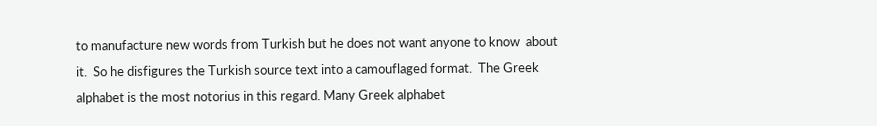to manufacture new words from Turkish but he does not want anyone to know  about it.  So he disfigures the Turkish source text into a camouflaged format.  The Greek alphabet is the most notorius in this regard. Many Greek alphabet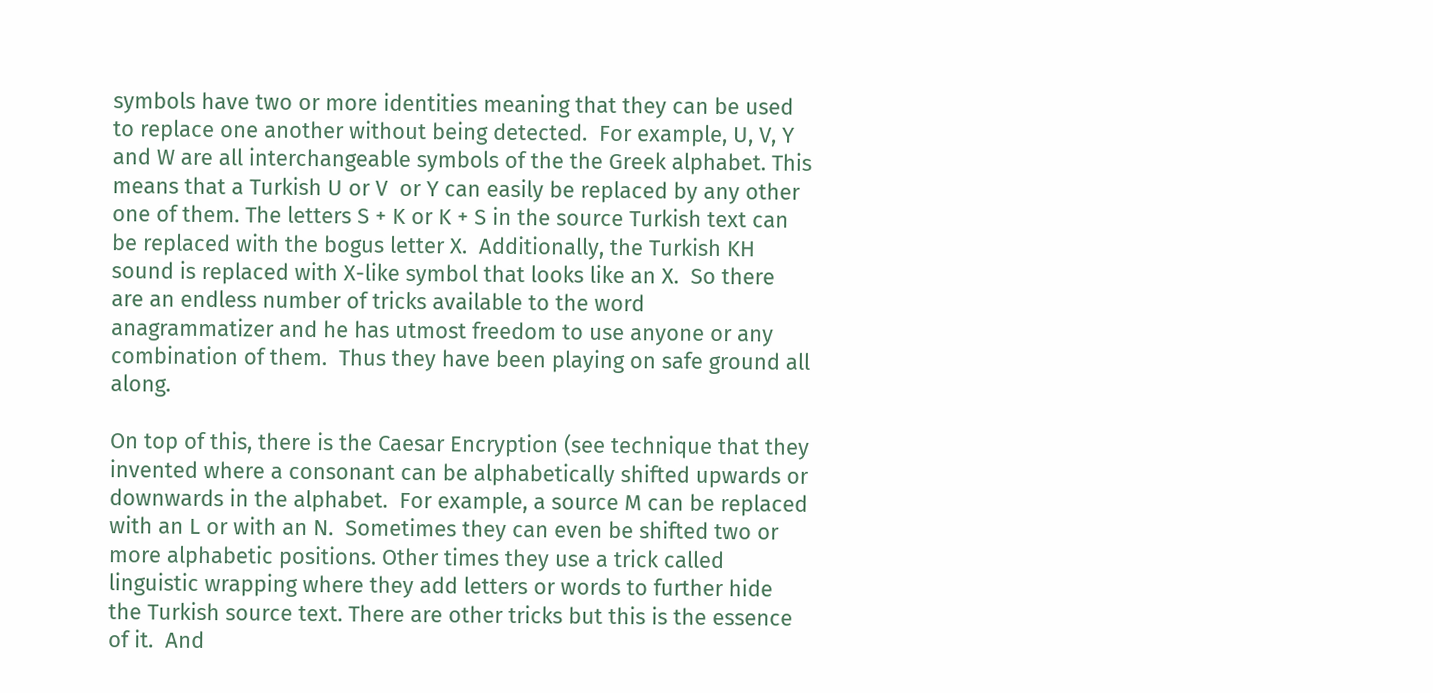symbols have two or more identities meaning that they can be used to replace one another without being detected.  For example, U, V, Y and W are all interchangeable symbols of the the Greek alphabet. This means that a Turkish U or V  or Y can easily be replaced by any other one of them. The letters S + K or K + S in the source Turkish text can be replaced with the bogus letter X.  Additionally, the Turkish KH sound is replaced with X-like symbol that looks like an X.  So there are an endless number of tricks available to the word anagrammatizer and he has utmost freedom to use anyone or any combination of them.  Thus they have been playing on safe ground all along.

On top of this, there is the Caesar Encryption (see technique that they invented where a consonant can be alphabetically shifted upwards or downwards in the alphabet.  For example, a source M can be replaced with an L or with an N.  Sometimes they can even be shifted two or more alphabetic positions. Other times they use a trick called linguistic wrapping where they add letters or words to further hide the Turkish source text. There are other tricks but this is the essence of it.  And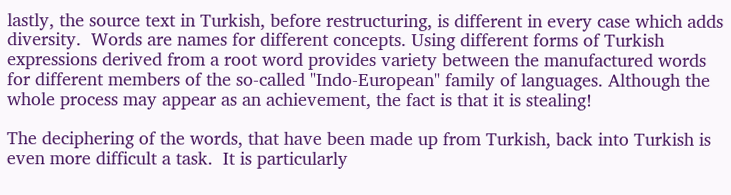lastly, the source text in Turkish, before restructuring, is different in every case which adds diversity.  Words are names for different concepts. Using different forms of Turkish expressions derived from a root word provides variety between the manufactured words for different members of the so-called "Indo-European" family of languages. Although the whole process may appear as an achievement, the fact is that it is stealing!

The deciphering of the words, that have been made up from Turkish, back into Turkish is even more difficult a task.  It is particularly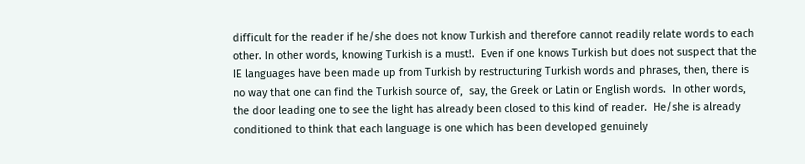difficult for the reader if he/she does not know Turkish and therefore cannot readily relate words to each other. In other words, knowing Turkish is a must!.  Even if one knows Turkish but does not suspect that the IE languages have been made up from Turkish by restructuring Turkish words and phrases, then, there is no way that one can find the Turkish source of,  say, the Greek or Latin or English words.  In other words, the door leading one to see the light has already been closed to this kind of reader.  He/she is already conditioned to think that each language is one which has been developed genuinely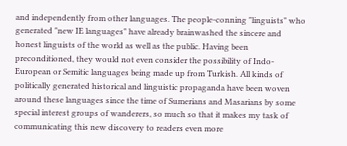and independently from other languages. The people-conning "linguists" who generated "new IE languages" have already brainwashed the sincere and honest linguists of the world as well as the public. Having been preconditioned, they would not even consider the possibility of Indo-European or Semitic languages being made up from Turkish. All kinds of politically generated historical and linguistic propaganda have been woven around these languages since the time of Sumerians and Masarians by some special interest groups of wanderers, so much so that it makes my task of communicating this new discovery to readers even more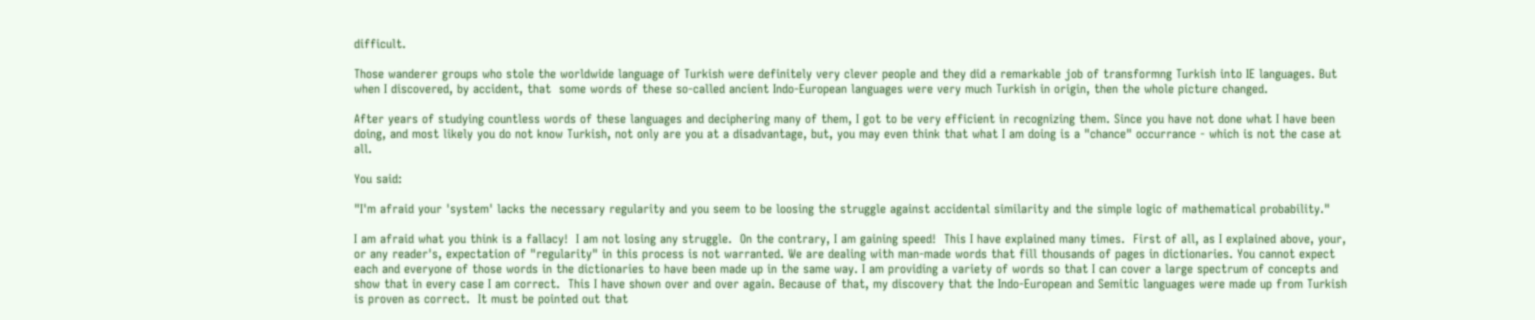difficult.

Those wanderer groups who stole the worldwide language of Turkish were definitely very clever people and they did a remarkable job of transformng Turkish into IE languages. But when I discovered, by accident, that  some words of these so-called ancient Indo-European languages were very much Turkish in origin, then the whole picture changed.

After years of studying countless words of these languages and deciphering many of them, I got to be very efficient in recognizing them. Since you have not done what I have been doing, and most likely you do not know Turkish, not only are you at a disadvantage, but, you may even think that what I am doing is a "chance" occurrance - which is not the case at all.

You said:

"I'm afraid your 'system' lacks the necessary regularity and you seem to be loosing the struggle against accidental similarity and the simple logic of mathematical probability."

I am afraid what you think is a fallacy!  I am not losing any struggle.  On the contrary, I am gaining speed!  This I have explained many times.  First of all, as I explained above, your, or any reader's, expectation of "regularity" in this process is not warranted. We are dealing with man-made words that fill thousands of pages in dictionaries. You cannot expect each and everyone of those words in the dictionaries to have been made up in the same way. I am providing a variety of words so that I can cover a large spectrum of concepts and show that in every case I am correct.  This I have shown over and over again. Because of that, my discovery that the Indo-European and Semitic languages were made up from Turkish is proven as correct.  It must be pointed out that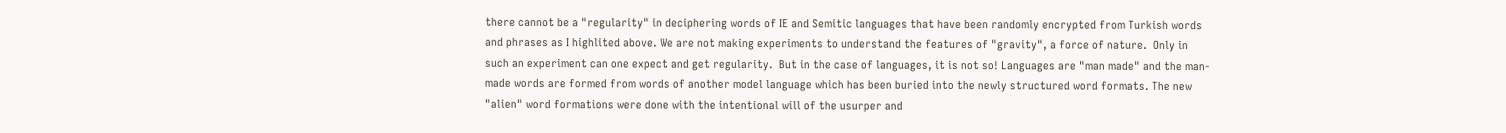there cannot be a "regularity" in deciphering words of IE and Semitic languages that have been randomly encrypted from Turkish words and phrases as I highlited above. We are not making experiments to understand the features of "gravity", a force of nature.  Only in such an experiment can one expect and get regularity.  But in the case of languages, it is not so! Languages are "man made" and the man-made words are formed from words of another model language which has been buried into the newly structured word formats. The new "alien" word formations were done with the intentional will of the usurper and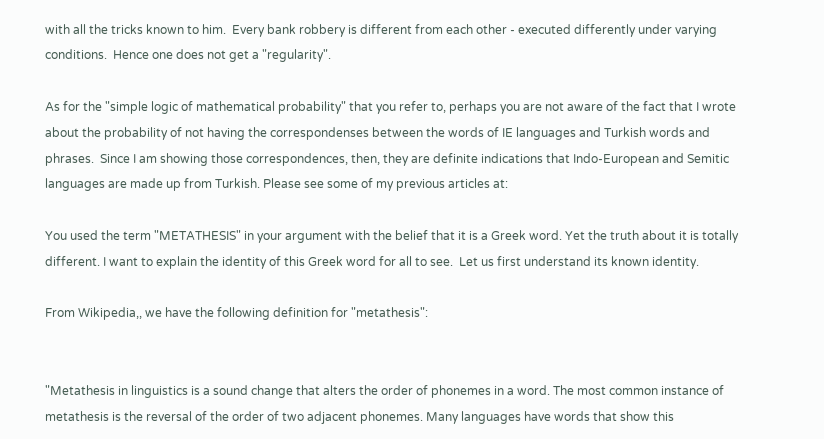with all the tricks known to him.  Every bank robbery is different from each other - executed differently under varying conditions.  Hence one does not get a "regularity".

As for the "simple logic of mathematical probability" that you refer to, perhaps you are not aware of the fact that I wrote about the probability of not having the correspondenses between the words of IE languages and Turkish words and phrases.  Since I am showing those correspondences, then, they are definite indications that Indo-European and Semitic languages are made up from Turkish. Please see some of my previous articles at:

You used the term "METATHESIS" in your argument with the belief that it is a Greek word. Yet the truth about it is totally different. I want to explain the identity of this Greek word for all to see.  Let us first understand its known identity.

From Wikipedia,, we have the following definition for "metathesis":


"Metathesis in linguistics is a sound change that alters the order of phonemes in a word. The most common instance of metathesis is the reversal of the order of two adjacent phonemes. Many languages have words that show this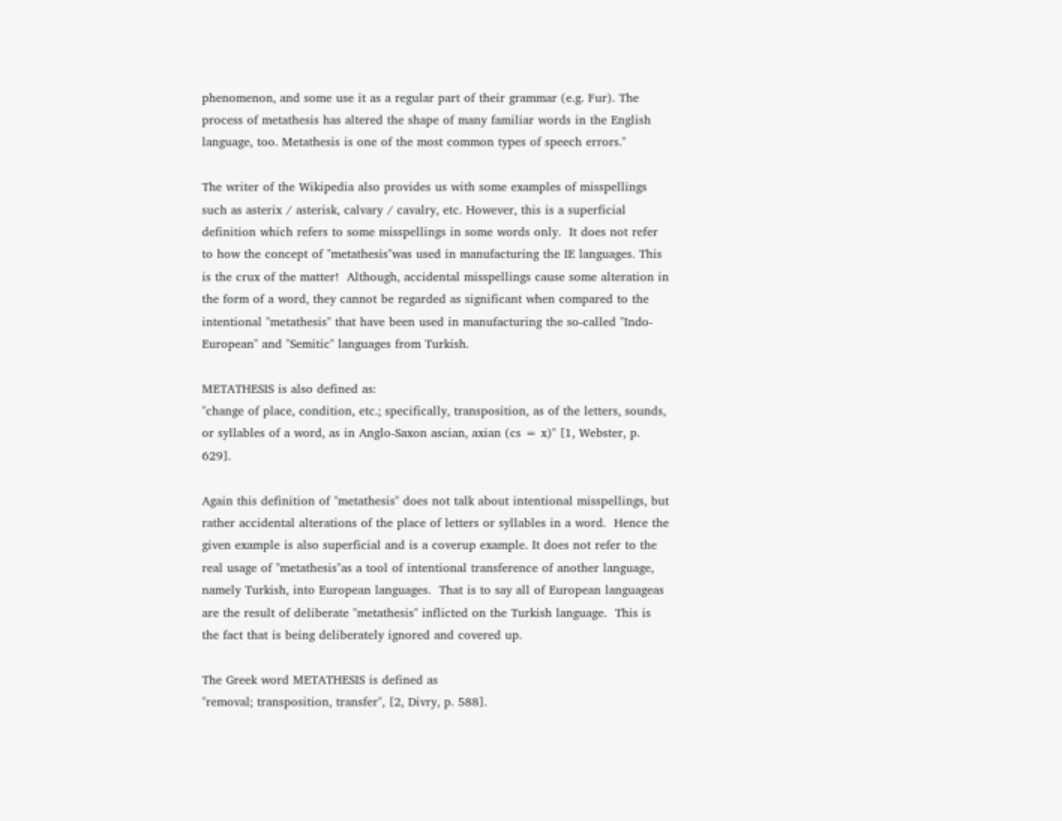phenomenon, and some use it as a regular part of their grammar (e.g. Fur). The process of metathesis has altered the shape of many familiar words in the English language, too. Metathesis is one of the most common types of speech errors."

The writer of the Wikipedia also provides us with some examples of misspellings such as asterix / asterisk, calvary / cavalry, etc. However, this is a superficial definition which refers to some misspellings in some words only.  It does not refer to how the concept of "metathesis"was used in manufacturing the IE languages. This is the crux of the matter!  Although, accidental misspellings cause some alteration in the form of a word, they cannot be regarded as significant when compared to the intentional "metathesis" that have been used in manufacturing the so-called "Indo-European" and "Semitic" languages from Turkish.

METATHESIS is also defined as:
"change of place, condition, etc.; specifically, transposition, as of the letters, sounds, or syllables of a word, as in Anglo-Saxon ascian, axian (cs = x)" [1, Webster, p. 629].

Again this definition of "metathesis" does not talk about intentional misspellings, but rather accidental alterations of the place of letters or syllables in a word.  Hence the given example is also superficial and is a coverup example. It does not refer to the real usage of "metathesis"as a tool of intentional transference of another language, namely Turkish, into European languages.  That is to say all of European languageas are the result of deliberate "metathesis" inflicted on the Turkish language.  This is the fact that is being deliberately ignored and covered up.

The Greek word METATHESIS is defined as
"removal; transposition, transfer", [2, Divry, p. 588].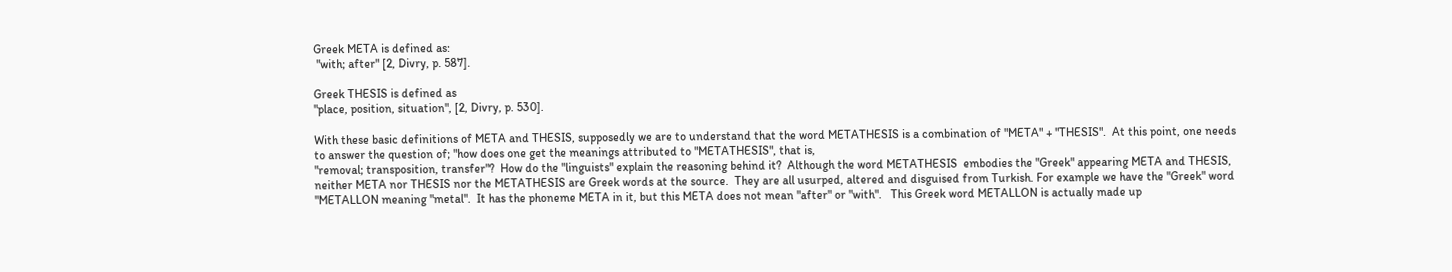Greek META is defined as:
 "with; after" [2, Divry, p. 587].

Greek THESIS is defined as
"place, position, situation", [2, Divry, p. 530].

With these basic definitions of META and THESIS, supposedly we are to understand that the word METATHESIS is a combination of "META" + "THESIS".  At this point, one needs to answer the question of; "how does one get the meanings attributed to "METATHESIS", that is,
"removal; transposition, transfer"?  How do the "linguists" explain the reasoning behind it?  Although the word METATHESIS  embodies the "Greek" appearing META and THESIS, neither META nor THESIS nor the METATHESIS are Greek words at the source.  They are all usurped, altered and disguised from Turkish. For example we have the "Greek" word "METALLON meaning "metal".  It has the phoneme META in it, but this META does not mean "after" or "with".   This Greek word METALLON is actually made up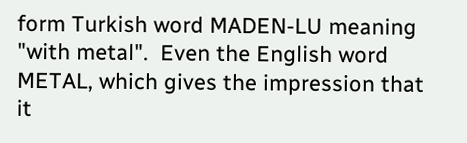form Turkish word MADEN-LU meaning "with metal".  Even the English word METAL, which gives the impression that it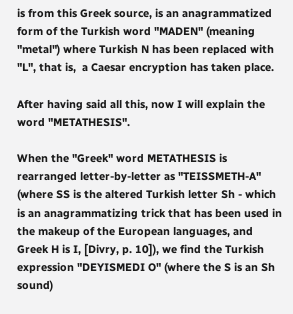is from this Greek source, is an anagrammatized form of the Turkish word "MADEN" (meaning "metal") where Turkish N has been replaced with "L", that is,  a Caesar encryption has taken place.

After having said all this, now I will explain the word "METATHESIS".

When the "Greek" word METATHESIS is rearranged letter-by-letter as "TEISSMETH-A" (where SS is the altered Turkish letter Sh - which is an anagrammatizing trick that has been used in the makeup of the European languages, and Greek H is I, [Divry, p. 10]), we find the Turkish expression "DEYISMEDI O" (where the S is an Sh sound)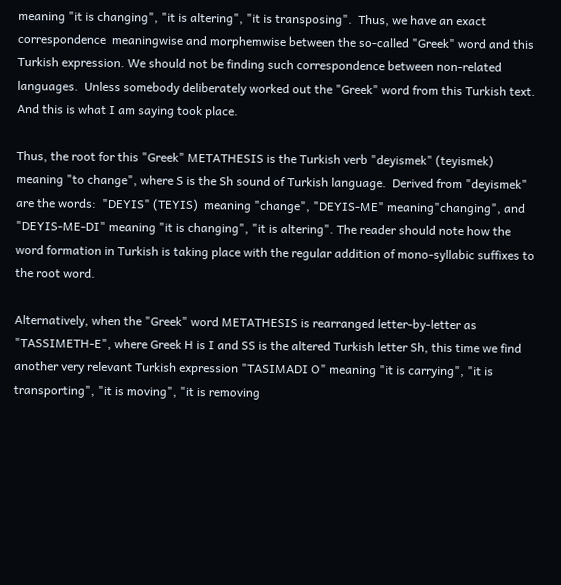meaning "it is changing", "it is altering", "it is transposing".  Thus, we have an exact correspondence  meaningwise and morphemwise between the so-called "Greek" word and this Turkish expression. We should not be finding such correspondence between non-related languages.  Unless somebody deliberately worked out the "Greek" word from this Turkish text.  And this is what I am saying took place.

Thus, the root for this "Greek" METATHESIS is the Turkish verb "deyismek" (teyismek) meaning "to change", where S is the Sh sound of Turkish language.  Derived from "deyismek" are the words:  "DEYIS" (TEYIS)  meaning "change", "DEYIS-ME" meaning"changing", and "DEYIS-ME-DI" meaning "it is changing", "it is altering". The reader should note how the word formation in Turkish is taking place with the regular addition of mono-syllabic suffixes to the root word.

Alternatively, when the "Greek" word METATHESIS is rearranged letter-by-letter as "TASSIMETH-E", where Greek H is I and SS is the altered Turkish letter Sh, this time we find another very relevant Turkish expression "TASIMADI O" meaning "it is carrying", "it is transporting", "it is moving", "it is removing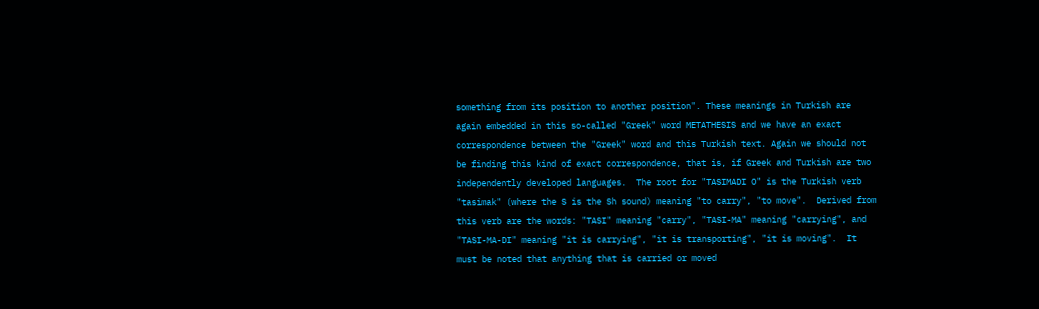something from its position to another position". These meanings in Turkish are again embedded in this so-called "Greek" word METATHESIS and we have an exact correspondence between the "Greek" word and this Turkish text. Again we should not be finding this kind of exact correspondence, that is, if Greek and Turkish are two independently developed languages.  The root for "TASIMADI O" is the Turkish verb "tasimak" (where the S is the Sh sound) meaning "to carry", "to move".  Derived from this verb are the words: "TASI" meaning "carry", "TASI-MA" meaning "carrying", and "TASI-MA-DI" meaning "it is carrying", "it is transporting", "it is moving".  It must be noted that anything that is carried or moved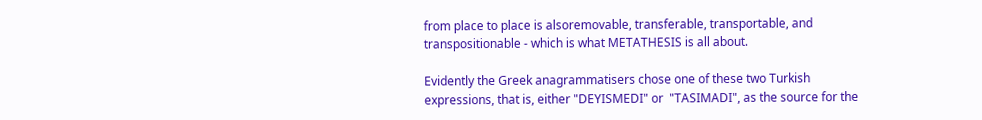from place to place is alsoremovable, transferable, transportable, and transpositionable - which is what METATHESIS is all about.

Evidently the Greek anagrammatisers chose one of these two Turkish expressions, that is, either "DEYISMEDI" or  "TASIMADI", as the source for the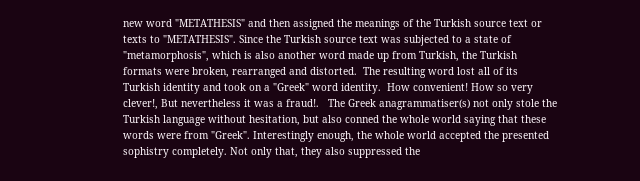new word "METATHESIS" and then assigned the meanings of the Turkish source text or texts to "METATHESIS". Since the Turkish source text was subjected to a state of "metamorphosis", which is also another word made up from Turkish, the Turkish formats were broken, rearranged and distorted.  The resulting word lost all of its Turkish identity and took on a "Greek" word identity.  How convenient! How so very clever!, But nevertheless it was a fraud!.   The Greek anagrammatiser(s) not only stole the Turkish language without hesitation, but also conned the whole world saying that these words were from "Greek". Interestingly enough, the whole world accepted the presented sophistry completely. Not only that, they also suppressed the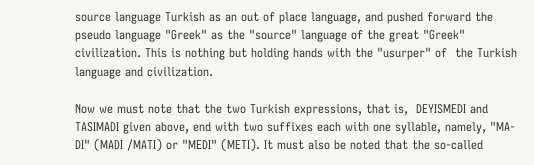source language Turkish as an out of place language, and pushed forward the pseudo language "Greek" as the "source" language of the great "Greek" civilization. This is nothing but holding hands with the "usurper" of  the Turkish language and civilization.

Now we must note that the two Turkish expressions, that is,  DEYISMEDI and TASIMADI given above, end with two suffixes each with one syllable, namely, "MA-DI" (MADI /MATI) or "MEDI" (METI). It must also be noted that the so-called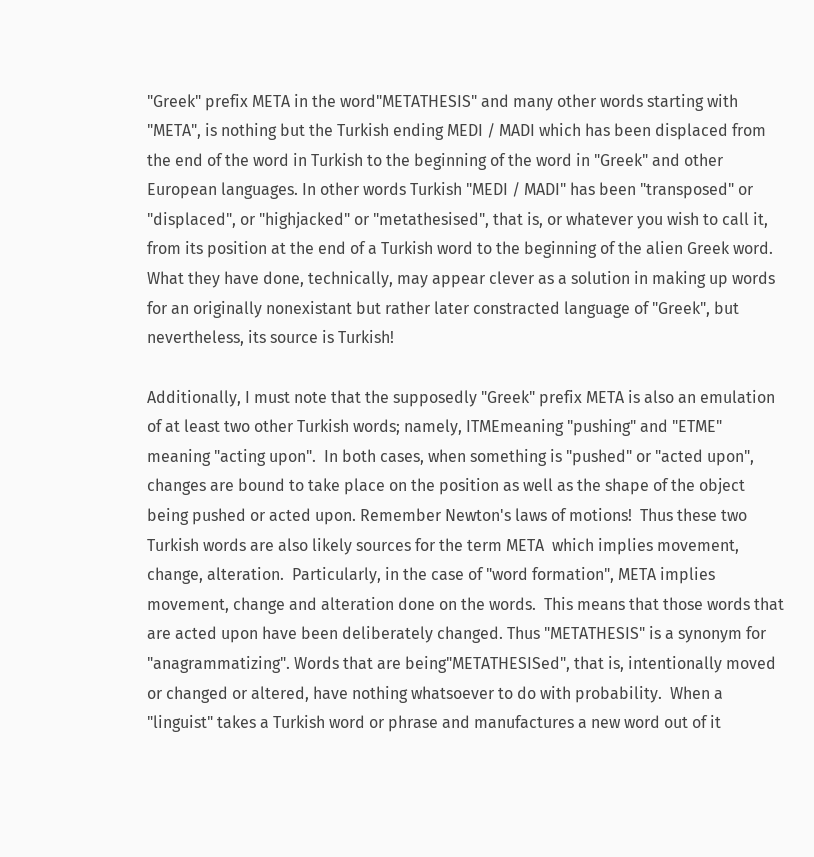"Greek" prefix META in the word"METATHESIS" and many other words starting with "META", is nothing but the Turkish ending MEDI / MADI which has been displaced from the end of the word in Turkish to the beginning of the word in "Greek" and other European languages. In other words Turkish "MEDI / MADI" has been "transposed" or "displaced", or "highjacked" or "metathesised", that is, or whatever you wish to call it, from its position at the end of a Turkish word to the beginning of the alien Greek word. What they have done, technically, may appear clever as a solution in making up words for an originally nonexistant but rather later constracted language of "Greek", but nevertheless, its source is Turkish!

Additionally, I must note that the supposedly "Greek" prefix META is also an emulation of at least two other Turkish words; namely, ITMEmeaning "pushing" and "ETME" meaning "acting upon".  In both cases, when something is "pushed" or "acted upon", changes are bound to take place on the position as well as the shape of the object being pushed or acted upon. Remember Newton's laws of motions!  Thus these two Turkish words are also likely sources for the term META  which implies movement, change, alteration.  Particularly, in the case of "word formation", META implies movement, change and alteration done on the words.  This means that those words that are acted upon have been deliberately changed. Thus "METATHESIS" is a synonym for "anagrammatizing". Words that are being"METATHESISed", that is, intentionally moved or changed or altered, have nothing whatsoever to do with probability.  When a "linguist" takes a Turkish word or phrase and manufactures a new word out of it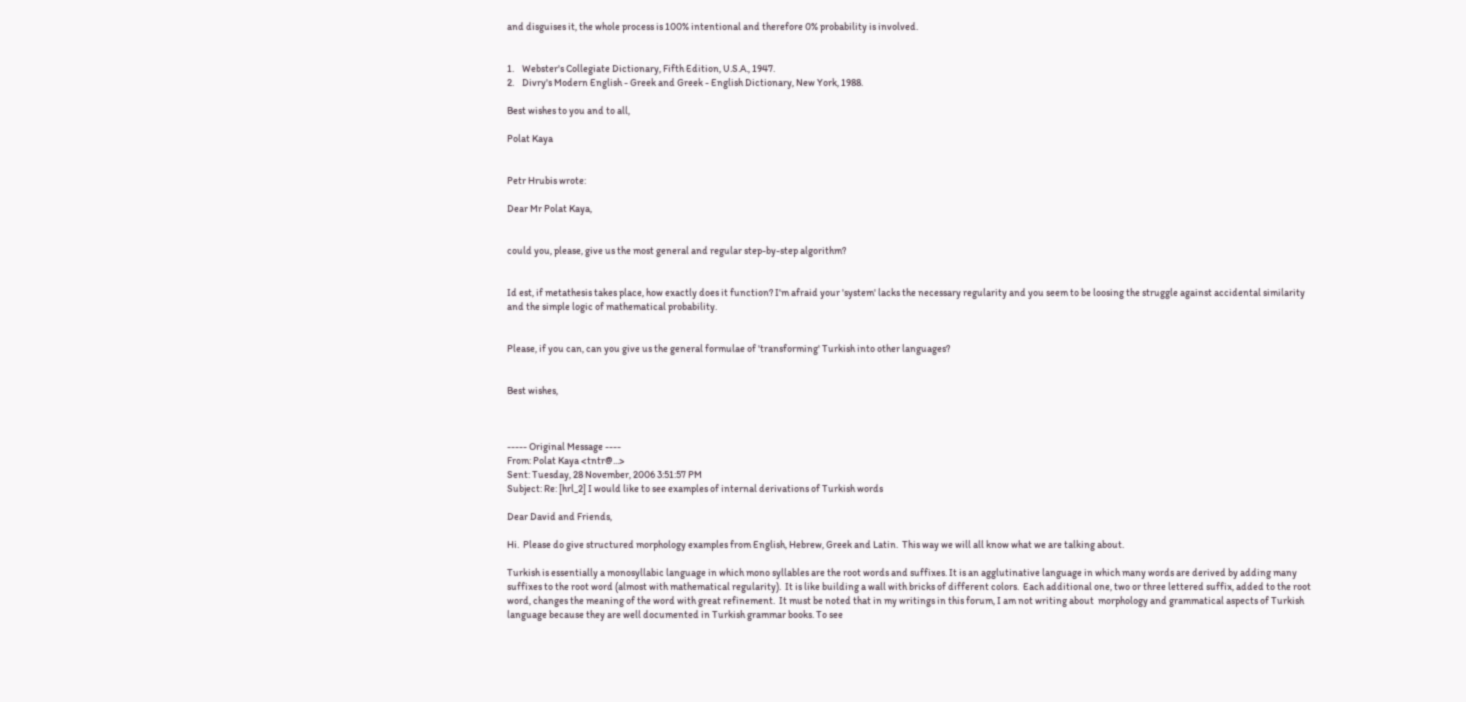and disguises it, the whole process is 100% intentional and therefore 0% probability is involved.


1.    Webster's Collegiate Dictionary, Fifth Edition, U.S.A., 1947.
2.    Divry's Modern English - Greek and Greek - English Dictionary, New York, 1988.

Best wishes to you and to all,

Polat Kaya


Petr Hrubis wrote:

Dear Mr Polat Kaya,


could you, please, give us the most general and regular step-by-step algorithm?


Id est, if metathesis takes place, how exactly does it function? I'm afraid your 'system' lacks the necessary regularity and you seem to be loosing the struggle against accidental similarity and the simple logic of mathematical probability.


Please, if you can, can you give us the general formulae of 'transforming' Turkish into other languages?


Best wishes,



----- Original Message ----
From: Polat Kaya <tntr@...>
Sent: Tuesday, 28 November, 2006 3:51:57 PM
Subject: Re: [hrl_2] I would like to see examples of internal derivations of Turkish words

Dear David and Friends,

Hi.  Please do give structured morphology examples from English, Hebrew, Greek and Latin.  This way we will all know what we are talking about.

Turkish is essentially a monosyllabic language in which mono syllables are the root words and suffixes. It is an agglutinative language in which many words are derived by adding many suffixes to the root word (almost with mathematical regularity).  It is like building a wall with bricks of different colors.  Each additional one, two or three lettered suffix, added to the root word, changes the meaning of the word with great refinement.  It must be noted that in my writings in this forum, I am not writing about  morphology and grammatical aspects of Turkish language because they are well documented in Turkish grammar books. To see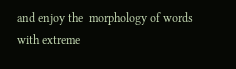and enjoy the  morphology of words with extreme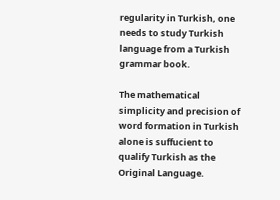regularity in Turkish, one needs to study Turkish language from a Turkish grammar book.

The mathematical simplicity and precision of word formation in Turkish alone is suffucient to qualify Turkish as the Original Language.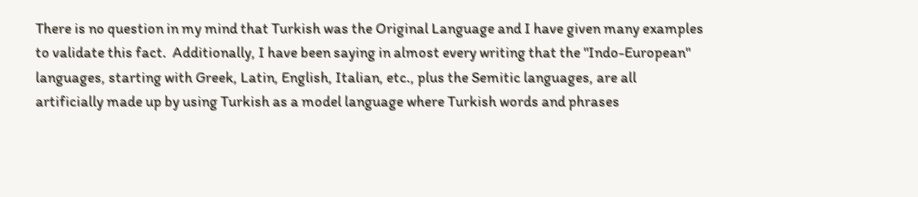There is no question in my mind that Turkish was the Original Language and I have given many examples to validate this fact.  Additionally, I have been saying in almost every writing that the "Indo-European" languages, starting with Greek, Latin, English, Italian, etc., plus the Semitic languages, are all artificially made up by using Turkish as a model language where Turkish words and phrases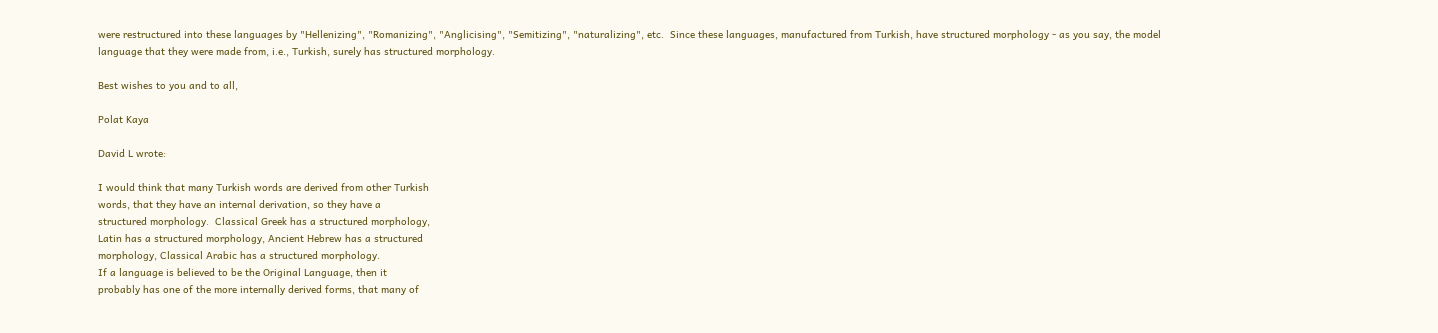were restructured into these languages by "Hellenizing", "Romanizing", "Anglicising", "Semitizing", "naturalizing", etc.  Since these languages, manufactured from Turkish, have structured morphology - as you say, the model language that they were made from, i.e., Turkish, surely has structured morphology.

Best wishes to you and to all,

Polat Kaya

David L wrote:

I would think that many Turkish words are derived from other Turkish
words, that they have an internal derivation, so they have a
structured morphology.  Classical Greek has a structured morphology,
Latin has a structured morphology, Ancient Hebrew has a structured
morphology, Classical Arabic has a structured morphology.
If a language is believed to be the Original Language, then it
probably has one of the more internally derived forms, that many of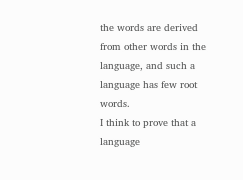the words are derived from other words in the language, and such a
language has few root words.
I think to prove that a language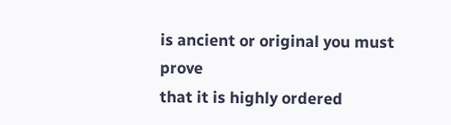is ancient or original you must prove
that it is highly ordered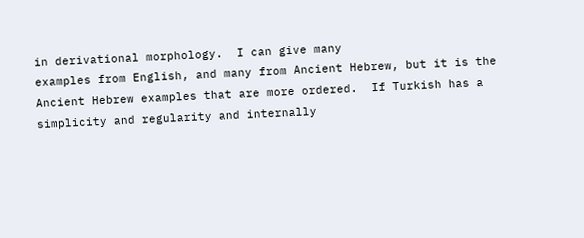in derivational morphology.  I can give many
examples from English, and many from Ancient Hebrew, but it is the
Ancient Hebrew examples that are more ordered.  If Turkish has a
simplicity and regularity and internally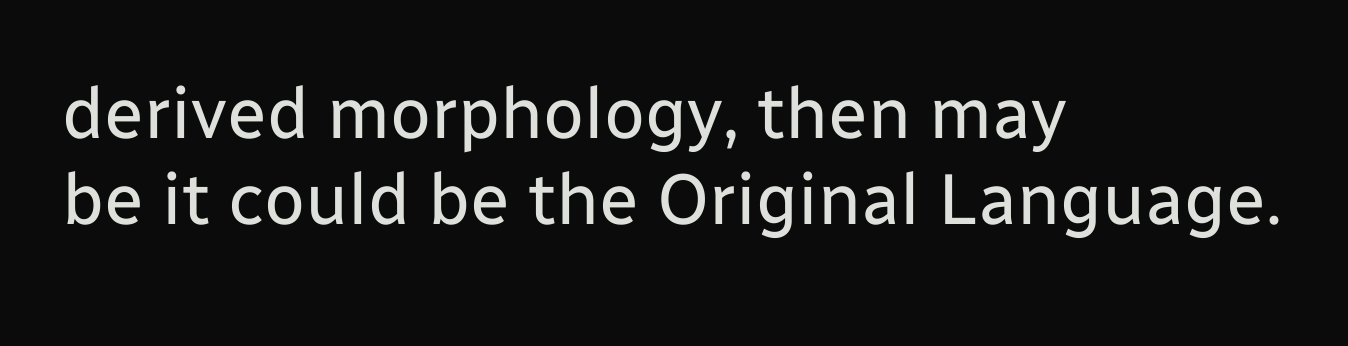derived morphology, then may
be it could be the Original Language.